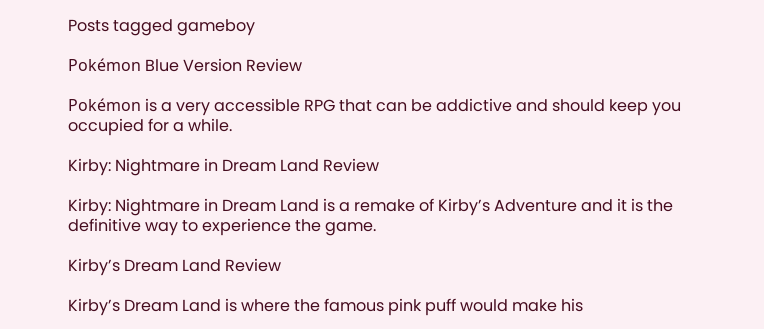Posts tagged gameboy

Pokémon Blue Version Review

Pokémon is a very accessible RPG that can be addictive and should keep you occupied for a while.

Kirby: Nightmare in Dream Land Review

Kirby: Nightmare in Dream Land is a remake of Kirby’s Adventure and it is the definitive way to experience the game.

Kirby’s Dream Land Review

Kirby’s Dream Land is where the famous pink puff would make his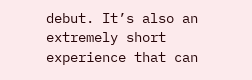debut. It’s also an extremely short experience that can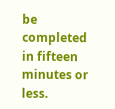be completed in fifteen minutes or less.